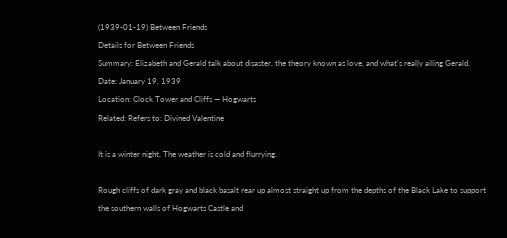(1939-01-19) Between Friends
Details for Between Friends
Summary: Elizabeth and Gerald talk about disaster, the theory known as love, and what's really ailing Gerald.
Date: January 19, 1939
Location: Clock Tower and Cliffs — Hogwarts
Related: Refers to: Divined Valentine

It is a winter night. The weather is cold and flurrying.

Rough cliffs of dark gray and black basalt rear up almost straight up from the depths of the Black Lake to support the southern walls of Hogwarts Castle and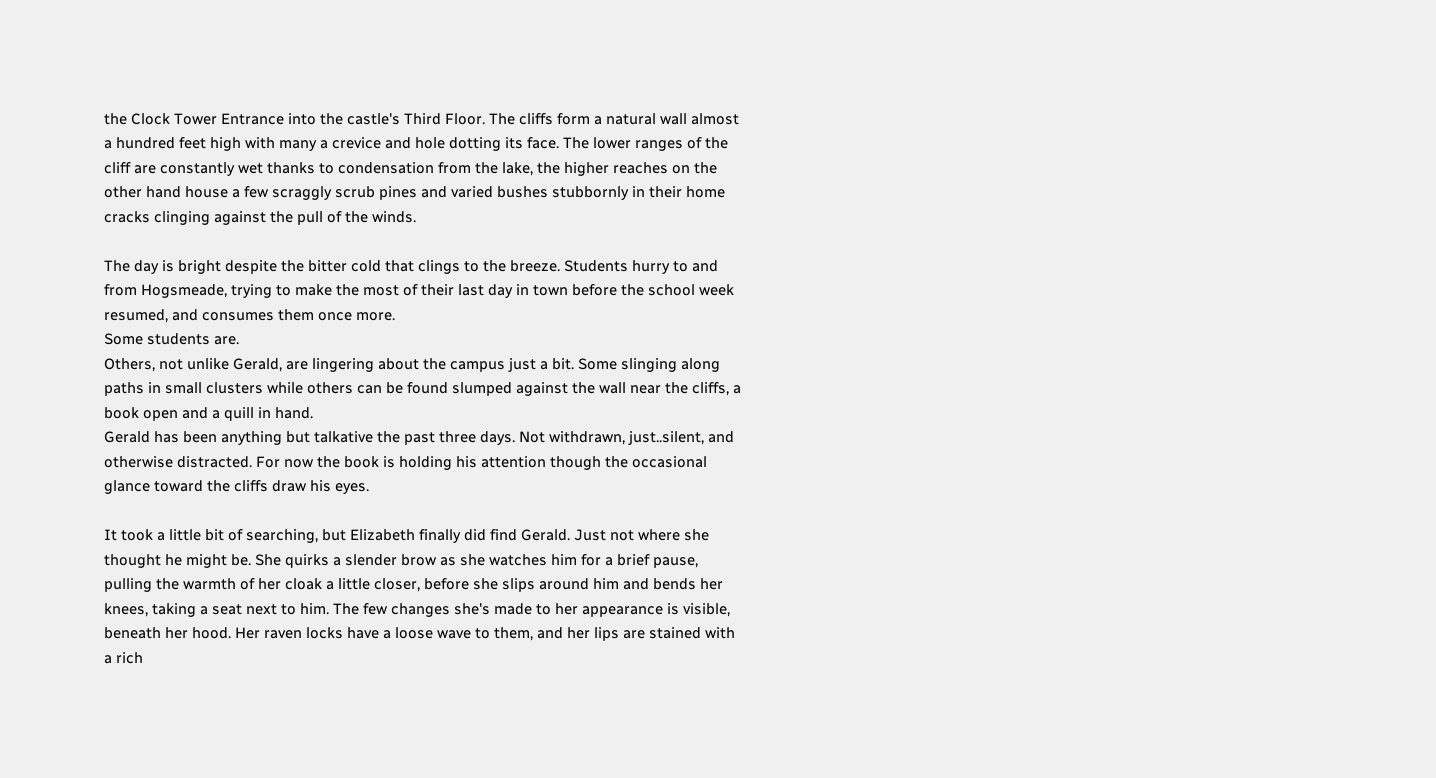the Clock Tower Entrance into the castle's Third Floor. The cliffs form a natural wall almost a hundred feet high with many a crevice and hole dotting its face. The lower ranges of the cliff are constantly wet thanks to condensation from the lake, the higher reaches on the other hand house a few scraggly scrub pines and varied bushes stubbornly in their home cracks clinging against the pull of the winds.

The day is bright despite the bitter cold that clings to the breeze. Students hurry to and from Hogsmeade, trying to make the most of their last day in town before the school week resumed, and consumes them once more.
Some students are.
Others, not unlike Gerald, are lingering about the campus just a bit. Some slinging along paths in small clusters while others can be found slumped against the wall near the cliffs, a book open and a quill in hand.
Gerald has been anything but talkative the past three days. Not withdrawn, just..silent, and otherwise distracted. For now the book is holding his attention though the occasional glance toward the cliffs draw his eyes.

It took a little bit of searching, but Elizabeth finally did find Gerald. Just not where she thought he might be. She quirks a slender brow as she watches him for a brief pause, pulling the warmth of her cloak a little closer, before she slips around him and bends her knees, taking a seat next to him. The few changes she's made to her appearance is visible, beneath her hood. Her raven locks have a loose wave to them, and her lips are stained with a rich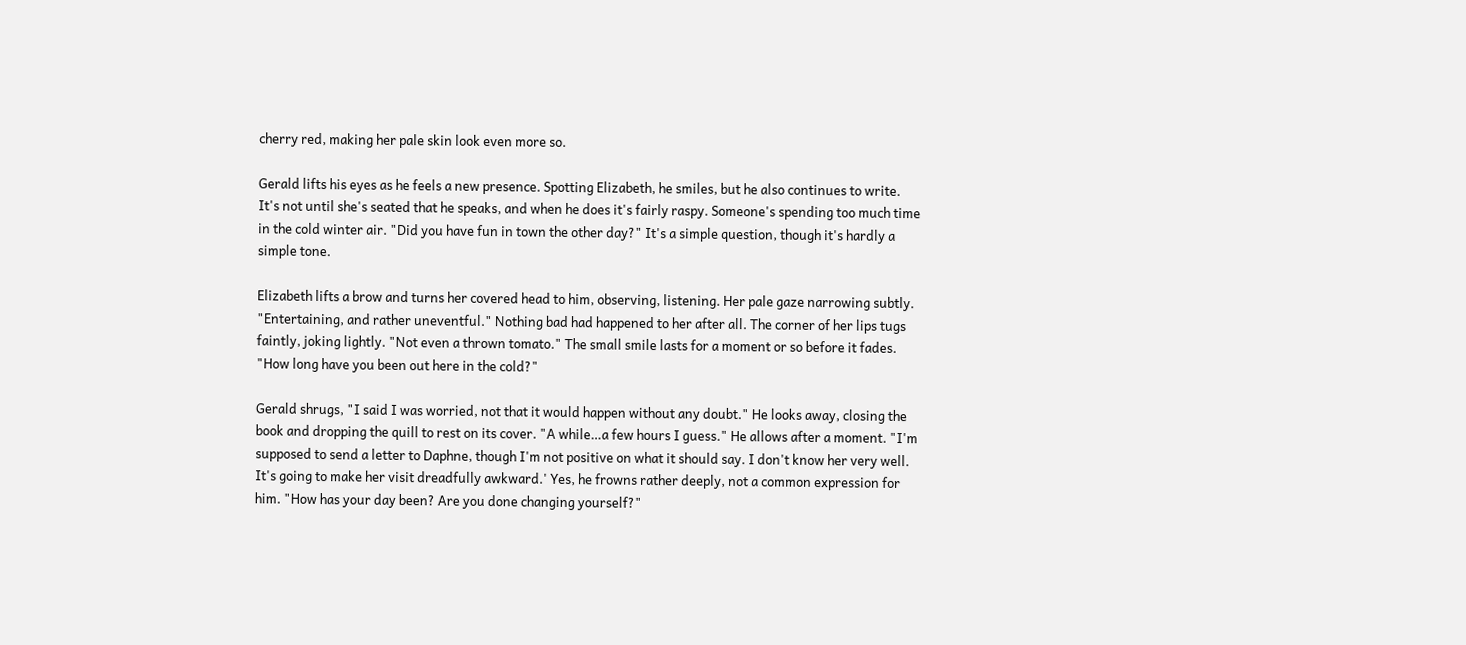cherry red, making her pale skin look even more so.

Gerald lifts his eyes as he feels a new presence. Spotting Elizabeth, he smiles, but he also continues to write. It's not until she's seated that he speaks, and when he does it's fairly raspy. Someone's spending too much time in the cold winter air. "Did you have fun in town the other day?" It's a simple question, though it's hardly a simple tone.

Elizabeth lifts a brow and turns her covered head to him, observing, listening. Her pale gaze narrowing subtly. "Entertaining, and rather uneventful." Nothing bad had happened to her after all. The corner of her lips tugs faintly, joking lightly. "Not even a thrown tomato." The small smile lasts for a moment or so before it fades. "How long have you been out here in the cold?"

Gerald shrugs, "I said I was worried, not that it would happen without any doubt." He looks away, closing the book and dropping the quill to rest on its cover. "A while…a few hours I guess." He allows after a moment. "I'm supposed to send a letter to Daphne, though I'm not positive on what it should say. I don't know her very well. It's going to make her visit dreadfully awkward.' Yes, he frowns rather deeply, not a common expression for him. "How has your day been? Are you done changing yourself?"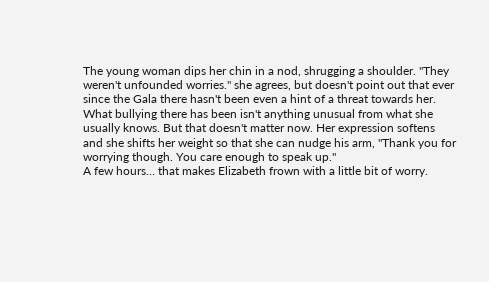The young woman dips her chin in a nod, shrugging a shoulder. "They weren't unfounded worries." she agrees, but doesn't point out that ever since the Gala there hasn't been even a hint of a threat towards her. What bullying there has been isn't anything unusual from what she usually knows. But that doesn't matter now. Her expression softens and she shifts her weight so that she can nudge his arm, "Thank you for worrying though. You care enough to speak up."
A few hours… that makes Elizabeth frown with a little bit of worry.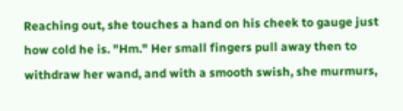Reaching out, she touches a hand on his cheek to gauge just how cold he is. "Hm." Her small fingers pull away then to withdraw her wand, and with a smooth swish, she murmurs,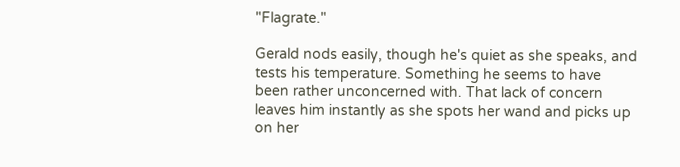"Flagrate."

Gerald nods easily, though he's quiet as she speaks, and tests his temperature. Something he seems to have been rather unconcerned with. That lack of concern leaves him instantly as she spots her wand and picks up on her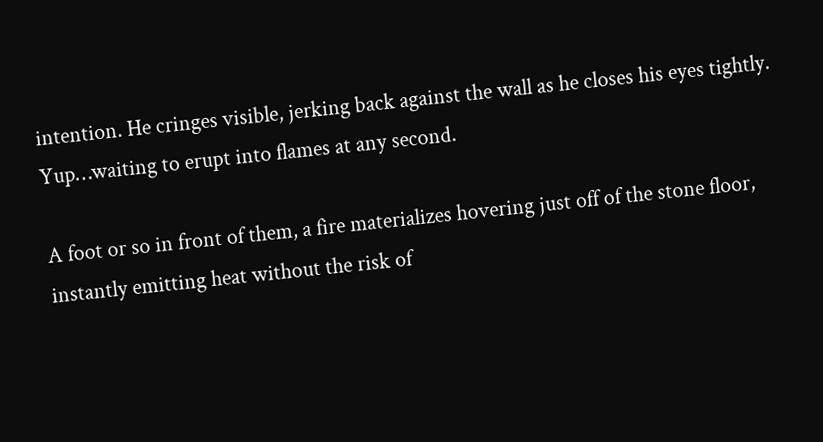intention. He cringes visible, jerking back against the wall as he closes his eyes tightly. Yup…waiting to erupt into flames at any second.

A foot or so in front of them, a fire materializes hovering just off of the stone floor, instantly emitting heat without the risk of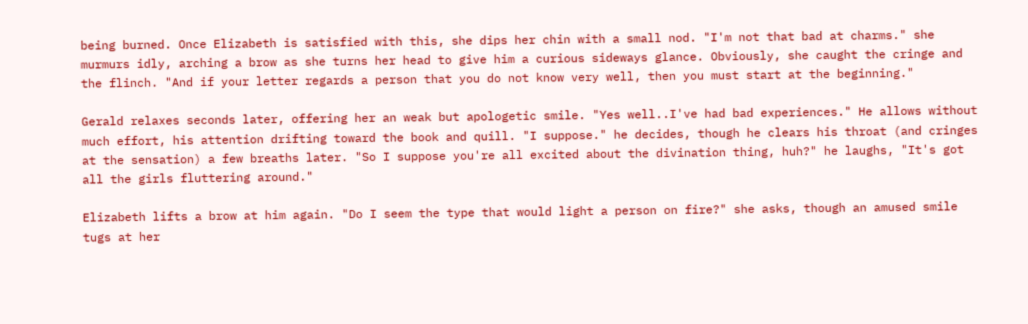being burned. Once Elizabeth is satisfied with this, she dips her chin with a small nod. "I'm not that bad at charms." she murmurs idly, arching a brow as she turns her head to give him a curious sideways glance. Obviously, she caught the cringe and the flinch. "And if your letter regards a person that you do not know very well, then you must start at the beginning."

Gerald relaxes seconds later, offering her an weak but apologetic smile. "Yes well..I've had bad experiences." He allows without much effort, his attention drifting toward the book and quill. "I suppose." he decides, though he clears his throat (and cringes at the sensation) a few breaths later. "So I suppose you're all excited about the divination thing, huh?" he laughs, "It's got all the girls fluttering around."

Elizabeth lifts a brow at him again. "Do I seem the type that would light a person on fire?" she asks, though an amused smile tugs at her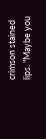crimson stained lips. "Maybe you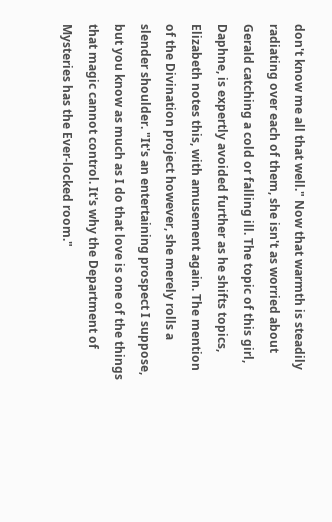don't know me all that well." Now that warmth is steadily radiating over each of them, she isn't as worried about Gerald catching a cold or falling ill. The topic of this girl, Daphne, is expertly avoided further as he shifts topics, Elizabeth notes this, with amusement again. The mention of the Divination project however, she merely rolls a slender shoulder. "It's an entertaining prospect I suppose, but you know as much as I do that love is one of the things that magic cannot control. It's why the Department of Mysteries has the Ever-locked room."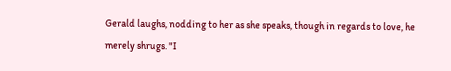Gerald laughs, nodding to her as she speaks, though in regards to love, he merely shrugs. "I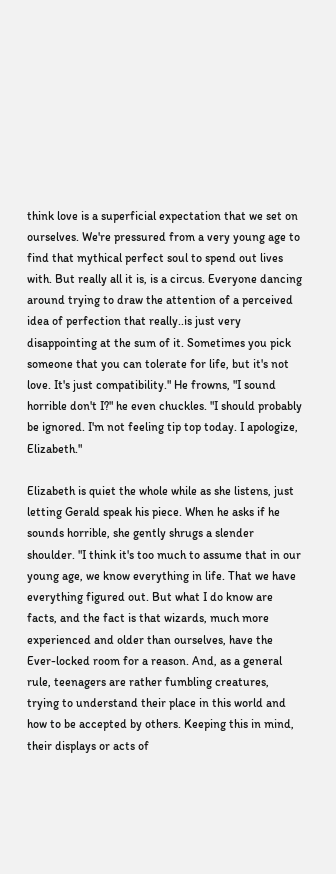think love is a superficial expectation that we set on ourselves. We're pressured from a very young age to find that mythical perfect soul to spend out lives with. But really all it is, is a circus. Everyone dancing around trying to draw the attention of a perceived idea of perfection that really..is just very disappointing at the sum of it. Sometimes you pick someone that you can tolerate for life, but it's not love. It's just compatibility." He frowns, "I sound horrible don't I?" he even chuckles. "I should probably be ignored. I'm not feeling tip top today. I apologize, Elizabeth."

Elizabeth is quiet the whole while as she listens, just letting Gerald speak his piece. When he asks if he sounds horrible, she gently shrugs a slender shoulder. "I think it's too much to assume that in our young age, we know everything in life. That we have everything figured out. But what I do know are facts, and the fact is that wizards, much more experienced and older than ourselves, have the Ever-locked room for a reason. And, as a general rule, teenagers are rather fumbling creatures, trying to understand their place in this world and how to be accepted by others. Keeping this in mind, their displays or acts of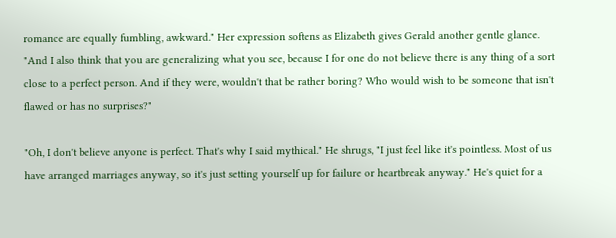romance are equally fumbling, awkward." Her expression softens as Elizabeth gives Gerald another gentle glance. "And I also think that you are generalizing what you see, because I for one do not believe there is any thing of a sort close to a perfect person. And if they were, wouldn't that be rather boring? Who would wish to be someone that isn't flawed or has no surprises?"

"Oh, I don't believe anyone is perfect. That's why I said mythical." He shrugs, "I just feel like it's pointless. Most of us have arranged marriages anyway, so it's just setting yourself up for failure or heartbreak anyway." He's quiet for a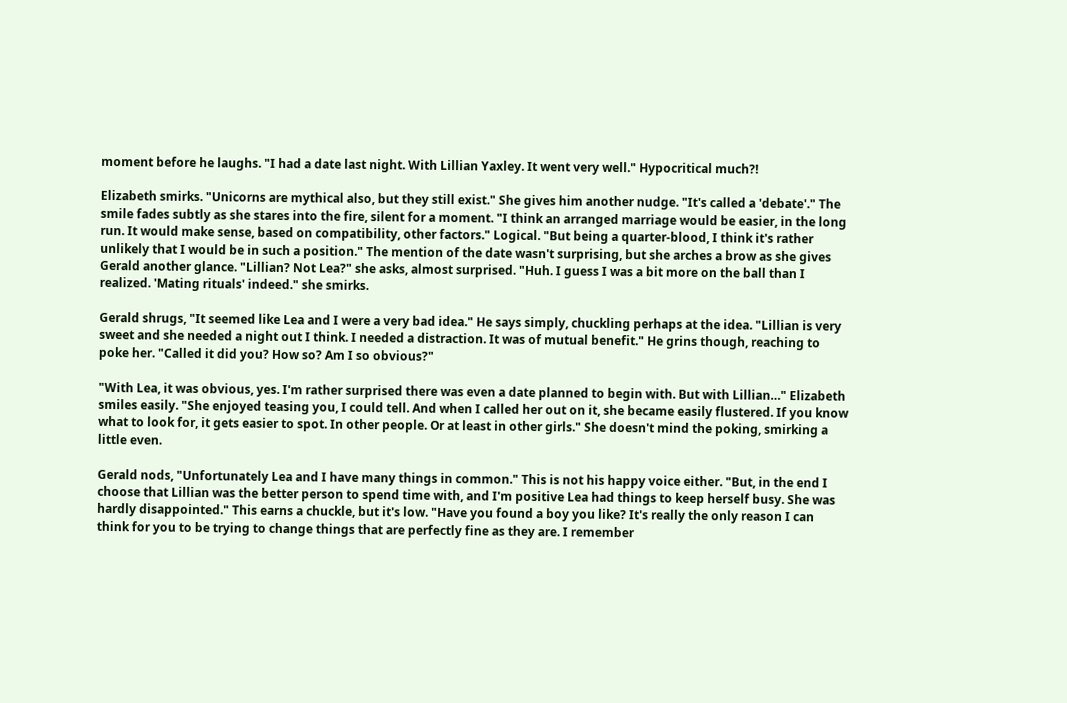moment before he laughs. "I had a date last night. With Lillian Yaxley. It went very well." Hypocritical much?!

Elizabeth smirks. "Unicorns are mythical also, but they still exist." She gives him another nudge. "It's called a 'debate'." The smile fades subtly as she stares into the fire, silent for a moment. "I think an arranged marriage would be easier, in the long run. It would make sense, based on compatibility, other factors." Logical. "But being a quarter-blood, I think it's rather unlikely that I would be in such a position." The mention of the date wasn't surprising, but she arches a brow as she gives Gerald another glance. "Lillian? Not Lea?" she asks, almost surprised. "Huh. I guess I was a bit more on the ball than I realized. 'Mating rituals' indeed." she smirks.

Gerald shrugs, "It seemed like Lea and I were a very bad idea." He says simply, chuckling perhaps at the idea. "Lillian is very sweet and she needed a night out I think. I needed a distraction. It was of mutual benefit." He grins though, reaching to poke her. "Called it did you? How so? Am I so obvious?"

"With Lea, it was obvious, yes. I'm rather surprised there was even a date planned to begin with. But with Lillian…" Elizabeth smiles easily. "She enjoyed teasing you, I could tell. And when I called her out on it, she became easily flustered. If you know what to look for, it gets easier to spot. In other people. Or at least in other girls." She doesn't mind the poking, smirking a little even.

Gerald nods, "Unfortunately Lea and I have many things in common." This is not his happy voice either. "But, in the end I choose that Lillian was the better person to spend time with, and I'm positive Lea had things to keep herself busy. She was hardly disappointed." This earns a chuckle, but it's low. "Have you found a boy you like? It's really the only reason I can think for you to be trying to change things that are perfectly fine as they are. I remember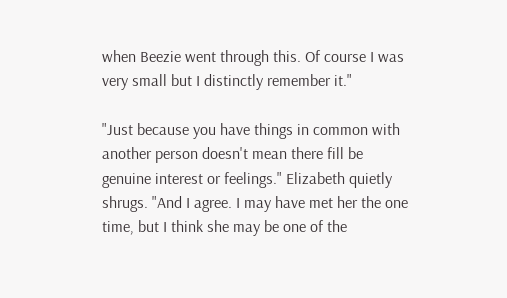when Beezie went through this. Of course I was very small but I distinctly remember it."

"Just because you have things in common with another person doesn't mean there fill be genuine interest or feelings." Elizabeth quietly shrugs. "And I agree. I may have met her the one time, but I think she may be one of the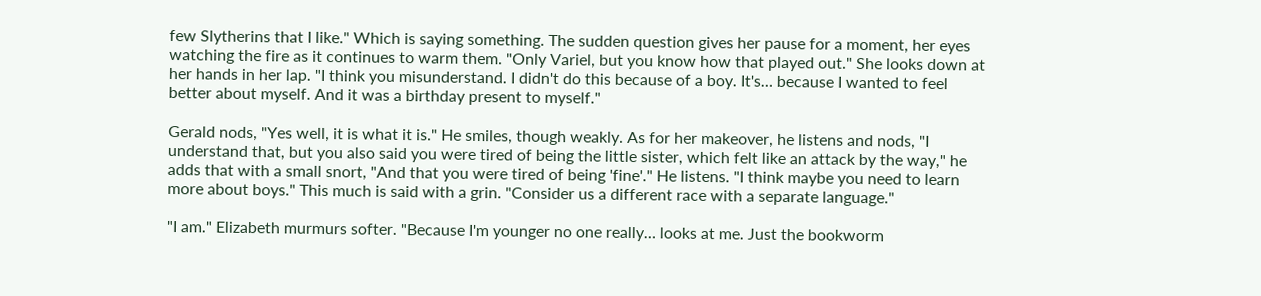few Slytherins that I like." Which is saying something. The sudden question gives her pause for a moment, her eyes watching the fire as it continues to warm them. "Only Variel, but you know how that played out." She looks down at her hands in her lap. "I think you misunderstand. I didn't do this because of a boy. It's… because I wanted to feel better about myself. And it was a birthday present to myself."

Gerald nods, "Yes well, it is what it is." He smiles, though weakly. As for her makeover, he listens and nods, "I understand that, but you also said you were tired of being the little sister, which felt like an attack by the way," he adds that with a small snort, "And that you were tired of being 'fine'." He listens. "I think maybe you need to learn more about boys." This much is said with a grin. "Consider us a different race with a separate language."

"I am." Elizabeth murmurs softer. "Because I'm younger no one really… looks at me. Just the bookworm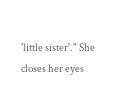'little sister'." She closes her eyes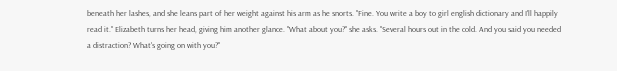beneath her lashes, and she leans part of her weight against his arm as he snorts. "Fine. You write a boy to girl english dictionary and I'll happily read it." Elizabeth turns her head, giving him another glance. "What about you?" she asks. "Several hours out in the cold. And you said you needed a distraction? What's going on with you?"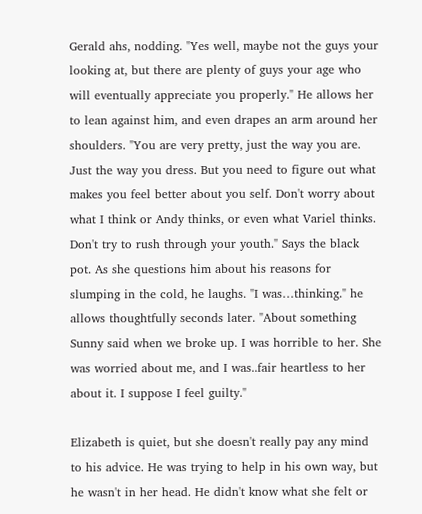Gerald ahs, nodding. "Yes well, maybe not the guys your looking at, but there are plenty of guys your age who will eventually appreciate you properly." He allows her to lean against him, and even drapes an arm around her shoulders. "You are very pretty, just the way you are. Just the way you dress. But you need to figure out what makes you feel better about you self. Don't worry about what I think or Andy thinks, or even what Variel thinks. Don't try to rush through your youth." Says the black pot. As she questions him about his reasons for slumping in the cold, he laughs. "I was…thinking." he allows thoughtfully seconds later. "About something Sunny said when we broke up. I was horrible to her. She was worried about me, and I was..fair heartless to her about it. I suppose I feel guilty."

Elizabeth is quiet, but she doesn't really pay any mind to his advice. He was trying to help in his own way, but he wasn't in her head. He didn't know what she felt or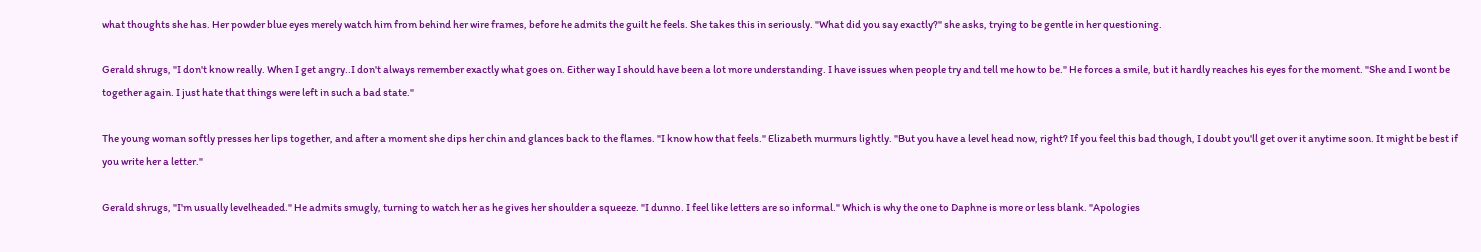what thoughts she has. Her powder blue eyes merely watch him from behind her wire frames, before he admits the guilt he feels. She takes this in seriously. "What did you say exactly?" she asks, trying to be gentle in her questioning.

Gerald shrugs, "I don't know really. When I get angry..I don't always remember exactly what goes on. Either way I should have been a lot more understanding. I have issues when people try and tell me how to be." He forces a smile, but it hardly reaches his eyes for the moment. "She and I wont be together again. I just hate that things were left in such a bad state."

The young woman softly presses her lips together, and after a moment she dips her chin and glances back to the flames. "I know how that feels." Elizabeth murmurs lightly. "But you have a level head now, right? If you feel this bad though, I doubt you'll get over it anytime soon. It might be best if you write her a letter."

Gerald shrugs, "I'm usually levelheaded." He admits smugly, turning to watch her as he gives her shoulder a squeeze. "I dunno. I feel like letters are so informal." Which is why the one to Daphne is more or less blank. "Apologies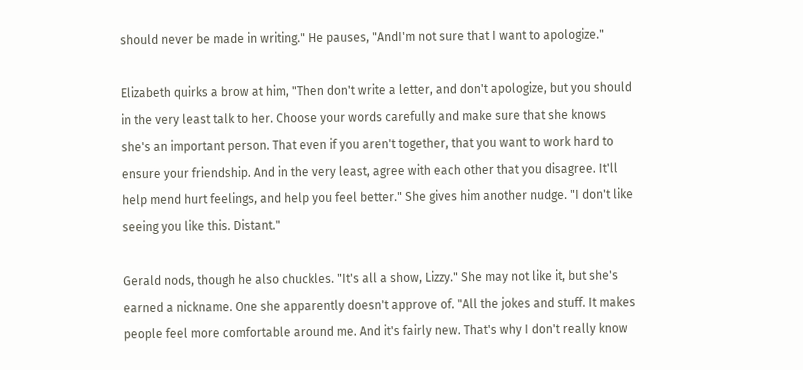should never be made in writing." He pauses, "AndI'm not sure that I want to apologize."

Elizabeth quirks a brow at him, "Then don't write a letter, and don't apologize, but you should in the very least talk to her. Choose your words carefully and make sure that she knows she's an important person. That even if you aren't together, that you want to work hard to ensure your friendship. And in the very least, agree with each other that you disagree. It'll help mend hurt feelings, and help you feel better." She gives him another nudge. "I don't like seeing you like this. Distant."

Gerald nods, though he also chuckles. "It's all a show, Lizzy." She may not like it, but she's earned a nickname. One she apparently doesn't approve of. "All the jokes and stuff. It makes people feel more comfortable around me. And it's fairly new. That's why I don't really know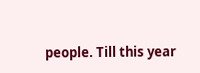people. Till this year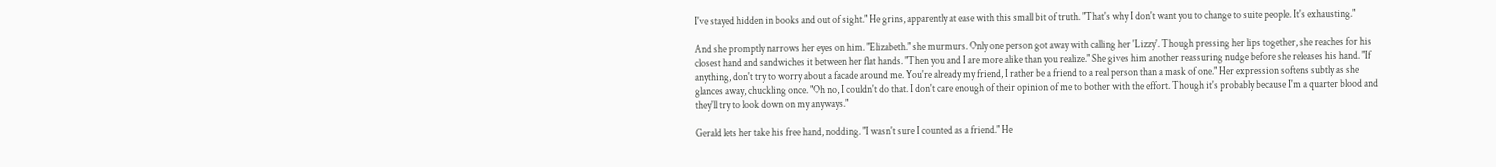I've stayed hidden in books and out of sight." He grins, apparently at ease with this small bit of truth. "That's why I don't want you to change to suite people. It's exhausting."

And she promptly narrows her eyes on him. "Elizabeth." she murmurs. Only one person got away with calling her 'Lizzy'. Though pressing her lips together, she reaches for his closest hand and sandwiches it between her flat hands. "Then you and I are more alike than you realize." She gives him another reassuring nudge before she releases his hand. "If anything, don't try to worry about a facade around me. You're already my friend, I rather be a friend to a real person than a mask of one." Her expression softens subtly as she glances away, chuckling once. "Oh no, I couldn't do that. I don't care enough of their opinion of me to bother with the effort. Though it's probably because I'm a quarter blood and they'll try to look down on my anyways."

Gerald lets her take his free hand, nodding. "I wasn't sure I counted as a friend." He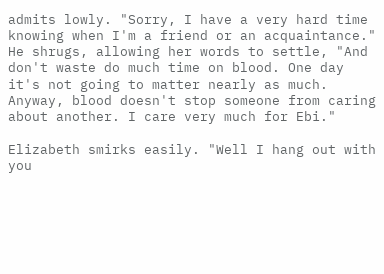admits lowly. "Sorry, I have a very hard time knowing when I'm a friend or an acquaintance." He shrugs, allowing her words to settle, "And don't waste do much time on blood. One day it's not going to matter nearly as much. Anyway, blood doesn't stop someone from caring about another. I care very much for Ebi."

Elizabeth smirks easily. "Well I hang out with you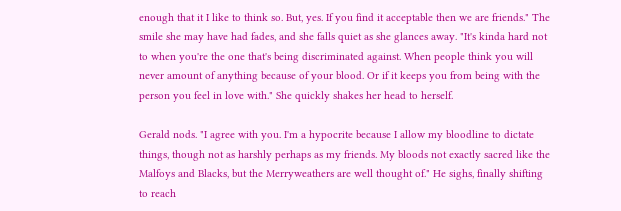enough that it I like to think so. But, yes. If you find it acceptable then we are friends." The smile she may have had fades, and she falls quiet as she glances away. "It's kinda hard not to when you're the one that's being discriminated against. When people think you will never amount of anything because of your blood. Or if it keeps you from being with the person you feel in love with." She quickly shakes her head to herself.

Gerald nods. "I agree with you. I'm a hypocrite because I allow my bloodline to dictate things, though not as harshly perhaps as my friends. My bloods not exactly sacred like the Malfoys and Blacks, but the Merryweathers are well thought of." He sighs, finally shifting to reach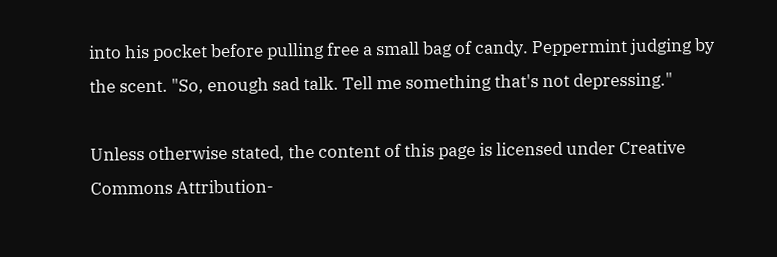into his pocket before pulling free a small bag of candy. Peppermint judging by the scent. "So, enough sad talk. Tell me something that's not depressing."

Unless otherwise stated, the content of this page is licensed under Creative Commons Attribution-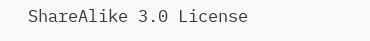ShareAlike 3.0 License